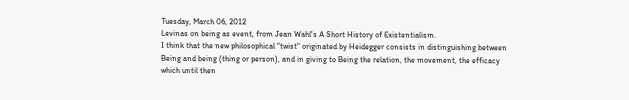Tuesday, March 06, 2012
Levinas on being as event, from Jean Wahl's A Short History of Existentialism.
I think that the new philosophical "twist" originated by Heidegger consists in distinguishing between Being and being (thing or person), and in giving to Being the relation, the movement, the efficacy which until then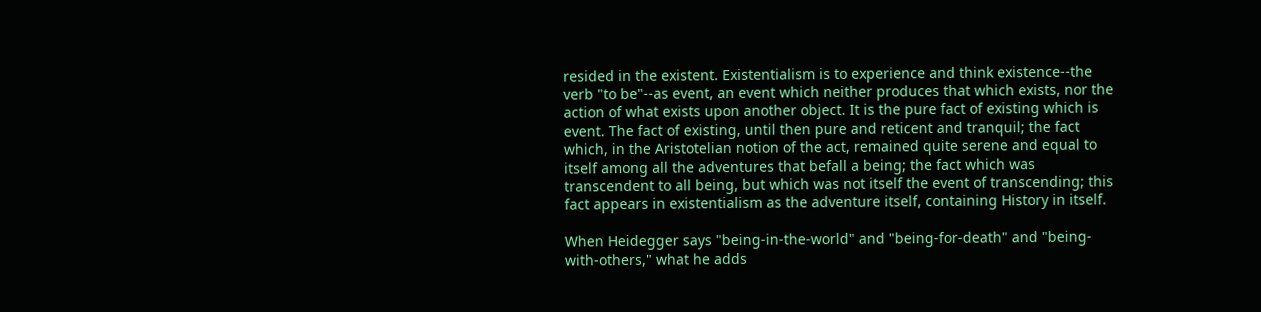resided in the existent. Existentialism is to experience and think existence--the verb "to be"--as event, an event which neither produces that which exists, nor the action of what exists upon another object. It is the pure fact of existing which is event. The fact of existing, until then pure and reticent and tranquil; the fact which, in the Aristotelian notion of the act, remained quite serene and equal to itself among all the adventures that befall a being; the fact which was transcendent to all being, but which was not itself the event of transcending; this fact appears in existentialism as the adventure itself, containing History in itself.

When Heidegger says "being-in-the-world" and "being-for-death" and "being-with-others," what he adds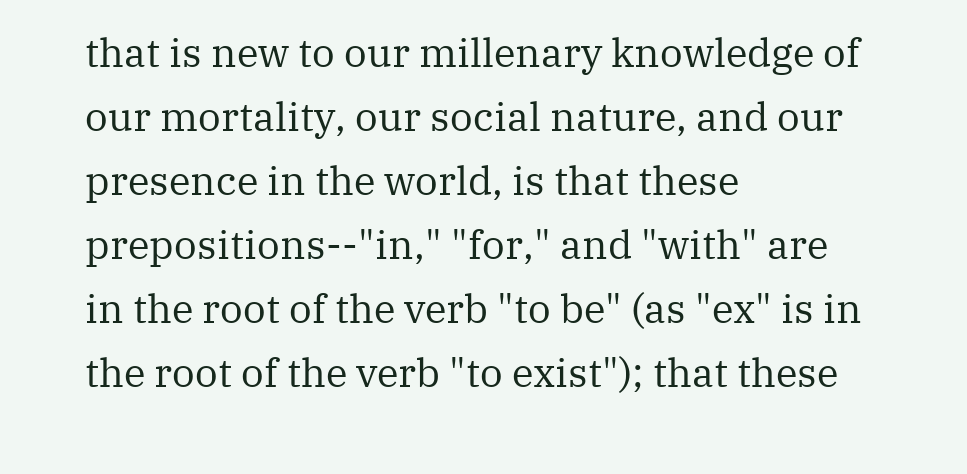that is new to our millenary knowledge of our mortality, our social nature, and our presence in the world, is that these prepositions--"in," "for," and "with" are in the root of the verb "to be" (as "ex" is in the root of the verb "to exist"); that these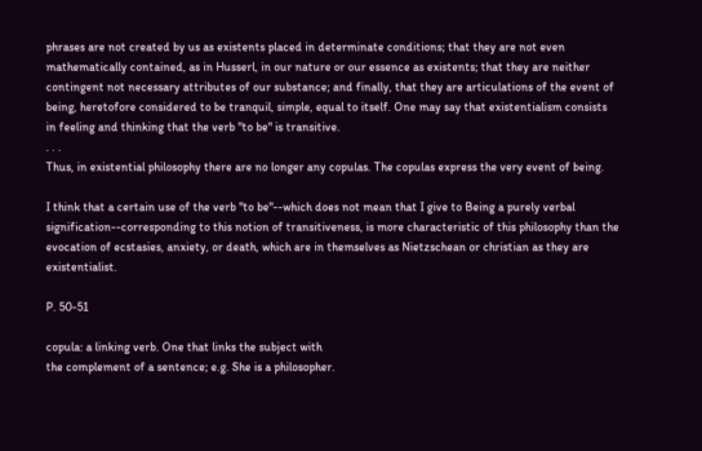phrases are not created by us as existents placed in determinate conditions; that they are not even mathematically contained, as in Husserl, in our nature or our essence as existents; that they are neither contingent not necessary attributes of our substance; and finally, that they are articulations of the event of being, heretofore considered to be tranquil, simple, equal to itself. One may say that existentialism consists in feeling and thinking that the verb "to be" is transitive.
. . .
Thus, in existential philosophy there are no longer any copulas. The copulas express the very event of being.

I think that a certain use of the verb "to be"--which does not mean that I give to Being a purely verbal signification--corresponding to this notion of transitiveness, is more characteristic of this philosophy than the evocation of ecstasies, anxiety, or death, which are in themselves as Nietzschean or christian as they are existentialist.

P. 50-51

copula: a linking verb. One that links the subject with
the complement of a sentence; e.g. She is a philosopher.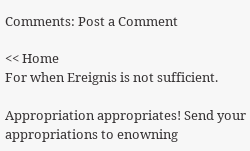Comments: Post a Comment

<< Home
For when Ereignis is not sufficient.

Appropriation appropriates! Send your appropriations to enowning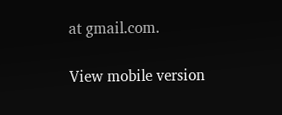at gmail.com.

View mobile version